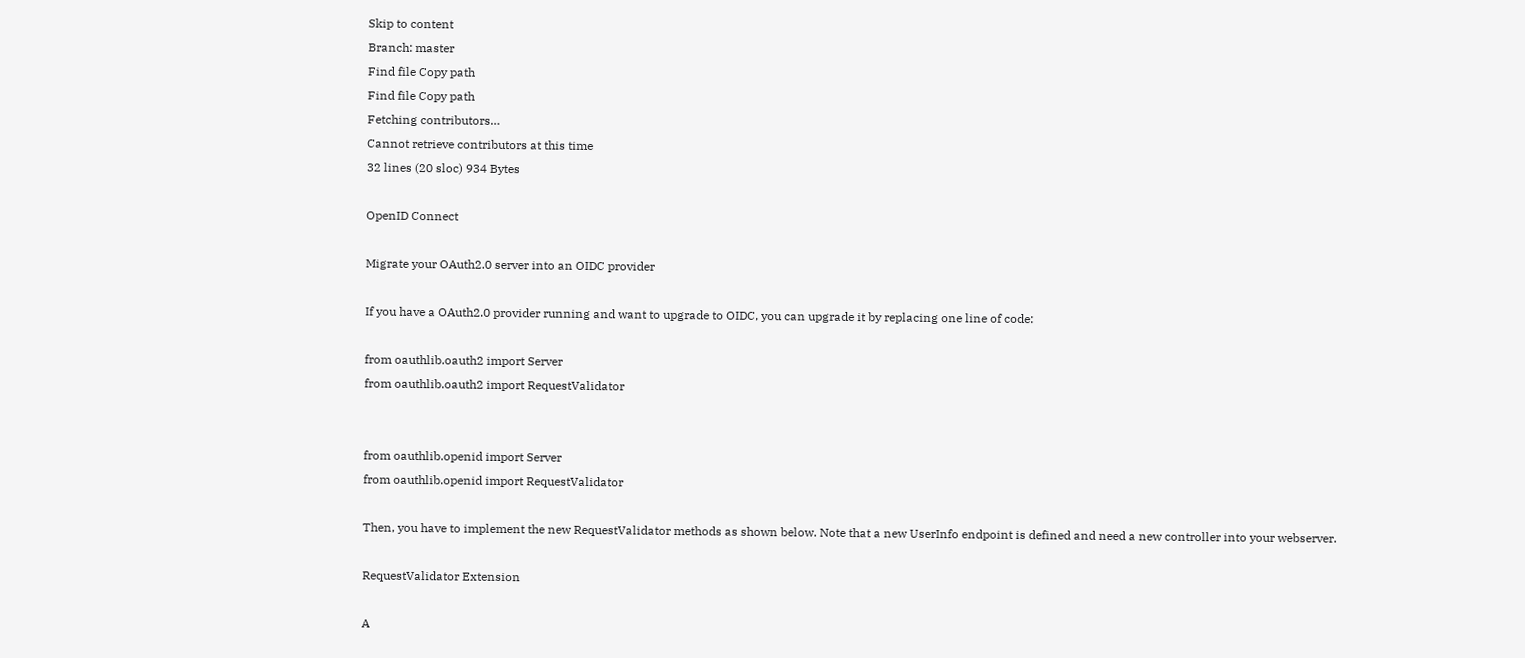Skip to content
Branch: master
Find file Copy path
Find file Copy path
Fetching contributors…
Cannot retrieve contributors at this time
32 lines (20 sloc) 934 Bytes

OpenID Connect

Migrate your OAuth2.0 server into an OIDC provider

If you have a OAuth2.0 provider running and want to upgrade to OIDC, you can upgrade it by replacing one line of code:

from oauthlib.oauth2 import Server
from oauthlib.oauth2 import RequestValidator


from oauthlib.openid import Server
from oauthlib.openid import RequestValidator

Then, you have to implement the new RequestValidator methods as shown below. Note that a new UserInfo endpoint is defined and need a new controller into your webserver.

RequestValidator Extension

A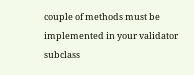couple of methods must be implemented in your validator subclass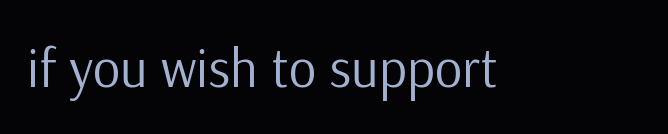if you wish to support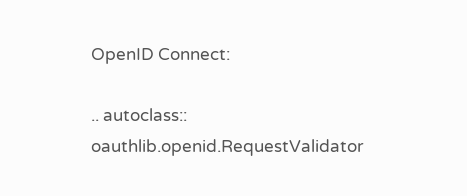OpenID Connect:

.. autoclass:: oauthlib.openid.RequestValidator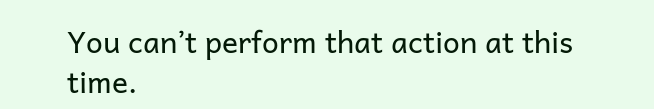You can’t perform that action at this time.